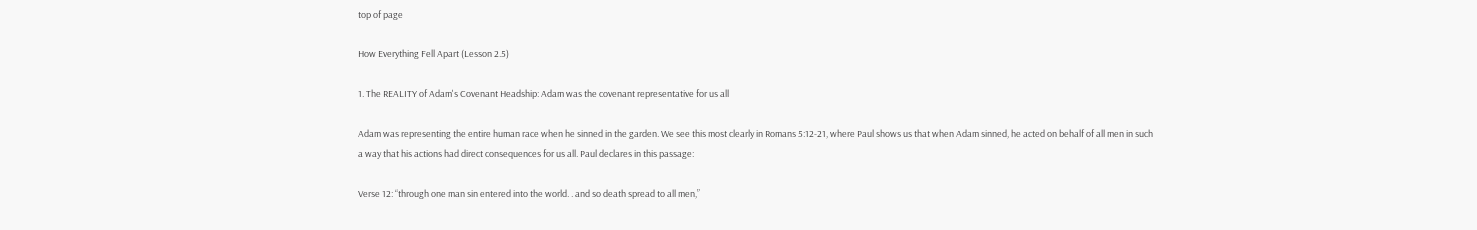top of page

How Everything Fell Apart (Lesson 2.5)

1. The REALITY of Adam's Covenant Headship: Adam was the covenant representative for us all

Adam was representing the entire human race when he sinned in the garden. We see this most clearly in Romans 5:12-21, where Paul shows us that when Adam sinned, he acted on behalf of all men in such a way that his actions had direct consequences for us all. Paul declares in this passage:

Verse 12: “through one man sin entered into the world. . and so death spread to all men,”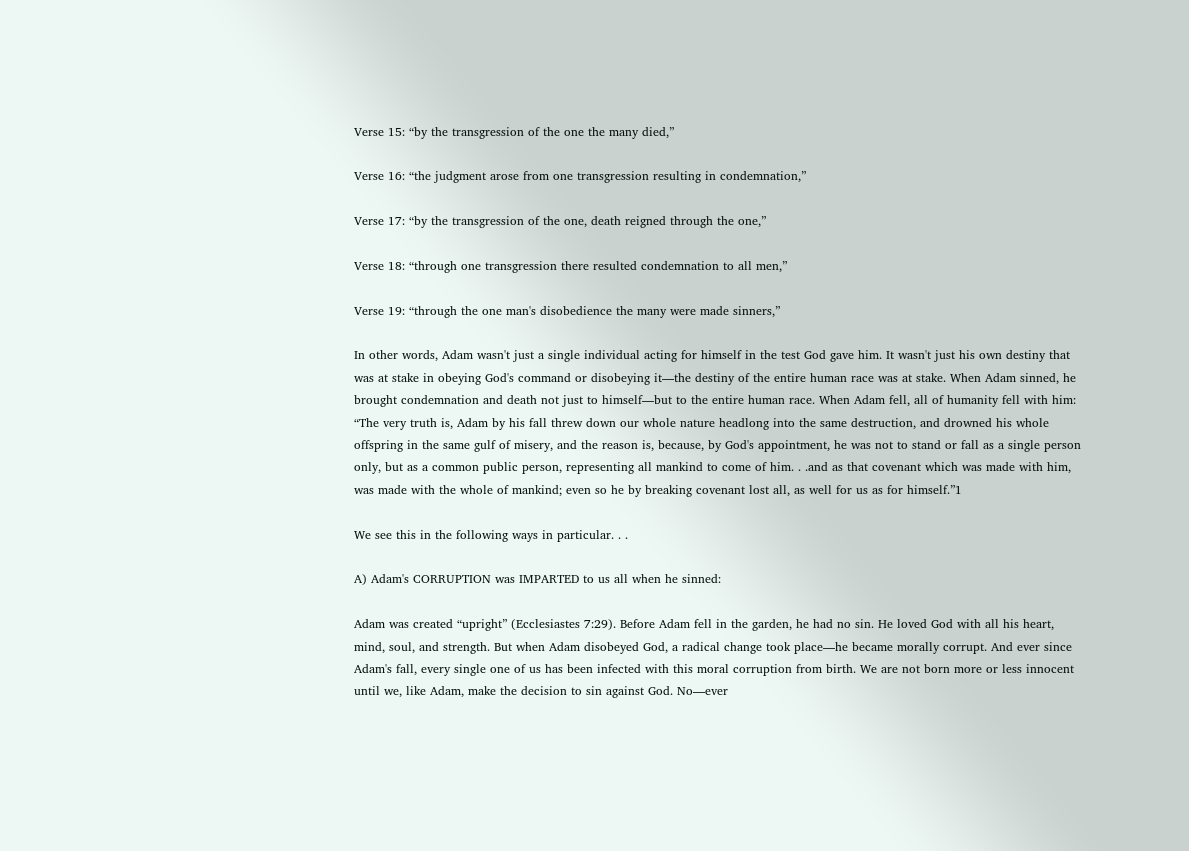Verse 15: “by the transgression of the one the many died,”

Verse 16: “the judgment arose from one transgression resulting in condemnation,”

Verse 17: “by the transgression of the one, death reigned through the one,”

Verse 18: “through one transgression there resulted condemnation to all men,”

Verse 19: “through the one man's disobedience the many were made sinners,”

In other words, Adam wasn't just a single individual acting for himself in the test God gave him. It wasn't just his own destiny that was at stake in obeying God's command or disobeying it—the destiny of the entire human race was at stake. When Adam sinned, he brought condemnation and death not just to himself—but to the entire human race. When Adam fell, all of humanity fell with him: “The very truth is, Adam by his fall threw down our whole nature headlong into the same destruction, and drowned his whole offspring in the same gulf of misery, and the reason is, because, by God's appointment, he was not to stand or fall as a single person only, but as a common public person, representing all mankind to come of him. . .and as that covenant which was made with him, was made with the whole of mankind; even so he by breaking covenant lost all, as well for us as for himself.”1

We see this in the following ways in particular. . .

A) Adam's CORRUPTION was IMPARTED to us all when he sinned:

Adam was created “upright” (Ecclesiastes 7:29). Before Adam fell in the garden, he had no sin. He loved God with all his heart, mind, soul, and strength. But when Adam disobeyed God, a radical change took place—he became morally corrupt. And ever since Adam's fall, every single one of us has been infected with this moral corruption from birth. We are not born more or less innocent until we, like Adam, make the decision to sin against God. No—ever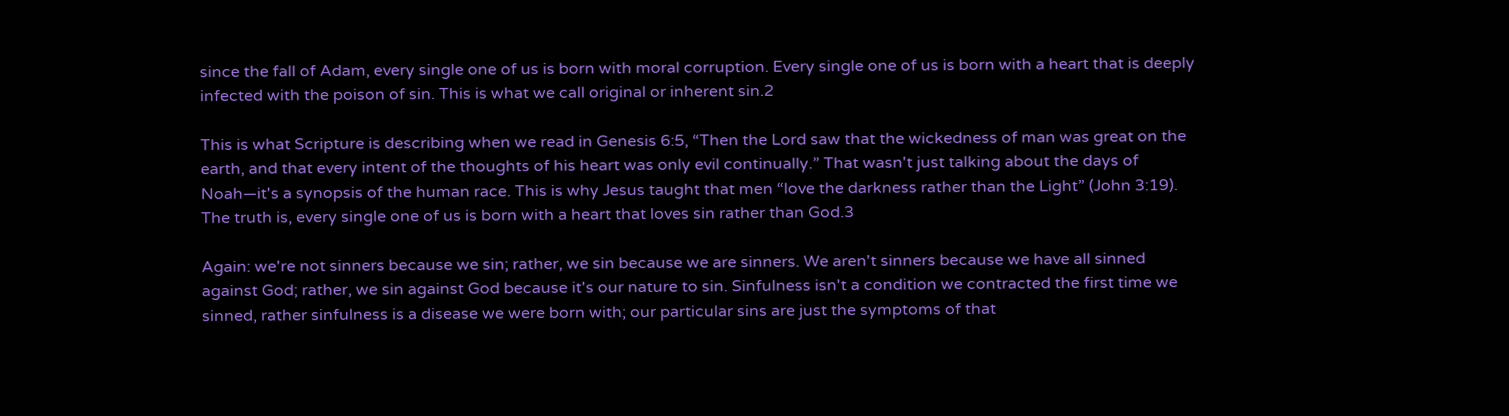since the fall of Adam, every single one of us is born with moral corruption. Every single one of us is born with a heart that is deeply infected with the poison of sin. This is what we call original or inherent sin.2

This is what Scripture is describing when we read in Genesis 6:5, “Then the Lord saw that the wickedness of man was great on the earth, and that every intent of the thoughts of his heart was only evil continually.” That wasn't just talking about the days of Noah—it's a synopsis of the human race. This is why Jesus taught that men “love the darkness rather than the Light” (John 3:19). The truth is, every single one of us is born with a heart that loves sin rather than God.3

Again: we're not sinners because we sin; rather, we sin because we are sinners. We aren't sinners because we have all sinned against God; rather, we sin against God because it's our nature to sin. Sinfulness isn't a condition we contracted the first time we sinned, rather sinfulness is a disease we were born with; our particular sins are just the symptoms of that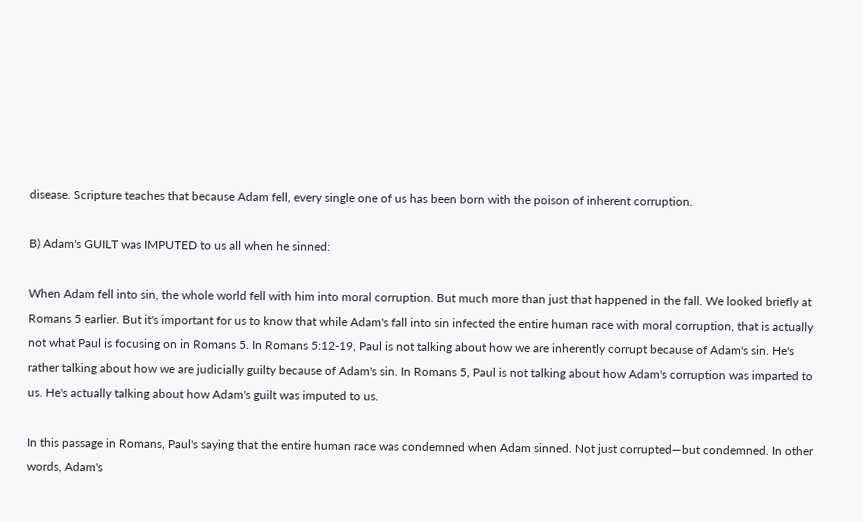disease. Scripture teaches that because Adam fell, every single one of us has been born with the poison of inherent corruption.

B) Adam's GUILT was IMPUTED to us all when he sinned:

When Adam fell into sin, the whole world fell with him into moral corruption. But much more than just that happened in the fall. We looked briefly at Romans 5 earlier. But it's important for us to know that while Adam's fall into sin infected the entire human race with moral corruption, that is actually not what Paul is focusing on in Romans 5. In Romans 5:12-19, Paul is not talking about how we are inherently corrupt because of Adam's sin. He's rather talking about how we are judicially guilty because of Adam's sin. In Romans 5, Paul is not talking about how Adam's corruption was imparted to us. He's actually talking about how Adam's guilt was imputed to us.

In this passage in Romans, Paul's saying that the entire human race was condemned when Adam sinned. Not just corrupted—but condemned. In other words, Adam's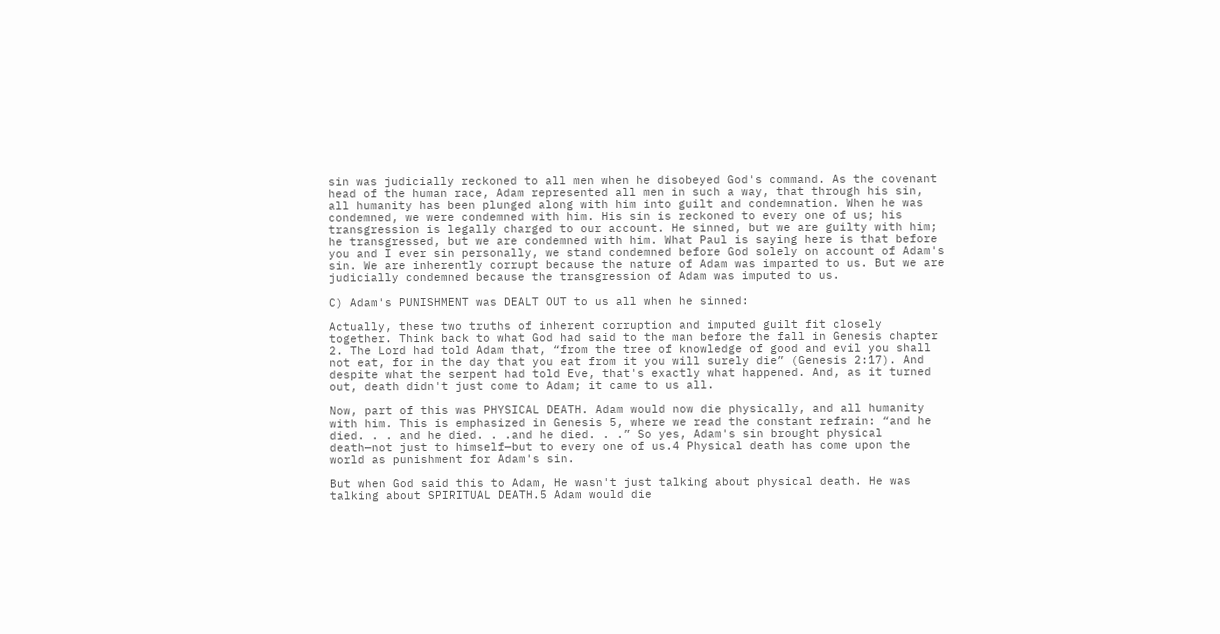sin was judicially reckoned to all men when he disobeyed God's command. As the covenant head of the human race, Adam represented all men in such a way, that through his sin, all humanity has been plunged along with him into guilt and condemnation. When he was condemned, we were condemned with him. His sin is reckoned to every one of us; his transgression is legally charged to our account. He sinned, but we are guilty with him; he transgressed, but we are condemned with him. What Paul is saying here is that before you and I ever sin personally, we stand condemned before God solely on account of Adam's sin. We are inherently corrupt because the nature of Adam was imparted to us. But we are judicially condemned because the transgression of Adam was imputed to us.

C) Adam's PUNISHMENT was DEALT OUT to us all when he sinned:

Actually, these two truths of inherent corruption and imputed guilt fit closely together. Think back to what God had said to the man before the fall in Genesis chapter 2. The Lord had told Adam that, “from the tree of knowledge of good and evil you shall not eat, for in the day that you eat from it you will surely die” (Genesis 2:17). And despite what the serpent had told Eve, that's exactly what happened. And, as it turned out, death didn't just come to Adam; it came to us all.

Now, part of this was PHYSICAL DEATH. Adam would now die physically, and all humanity with him. This is emphasized in Genesis 5, where we read the constant refrain: “and he died. . . and he died. . .and he died. . .” So yes, Adam's sin brought physical death—not just to himself—but to every one of us.4 Physical death has come upon the world as punishment for Adam's sin.

But when God said this to Adam, He wasn't just talking about physical death. He was talking about SPIRITUAL DEATH.5 Adam would die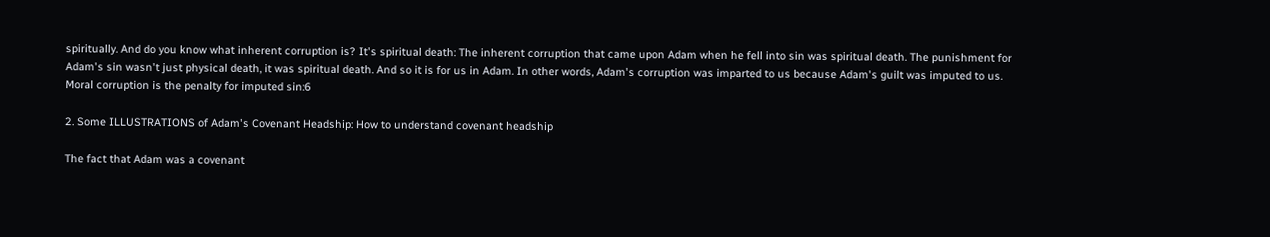spiritually. And do you know what inherent corruption is? It's spiritual death: The inherent corruption that came upon Adam when he fell into sin was spiritual death. The punishment for Adam's sin wasn't just physical death, it was spiritual death. And so it is for us in Adam. In other words, Adam's corruption was imparted to us because Adam's guilt was imputed to us. Moral corruption is the penalty for imputed sin:6

2. Some ILLUSTRATIONS of Adam's Covenant Headship: How to understand covenant headship

The fact that Adam was a covenant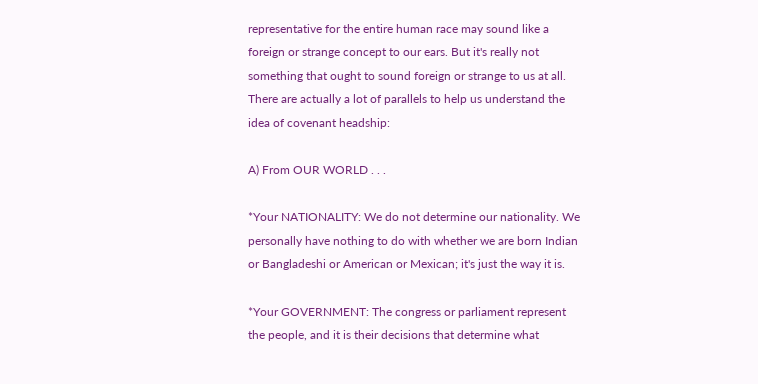representative for the entire human race may sound like a foreign or strange concept to our ears. But it's really not something that ought to sound foreign or strange to us at all. There are actually a lot of parallels to help us understand the idea of covenant headship:

A) From OUR WORLD . . .

*Your NATIONALITY: We do not determine our nationality. We personally have nothing to do with whether we are born Indian or Bangladeshi or American or Mexican; it's just the way it is.

*Your GOVERNMENT: The congress or parliament represent the people, and it is their decisions that determine what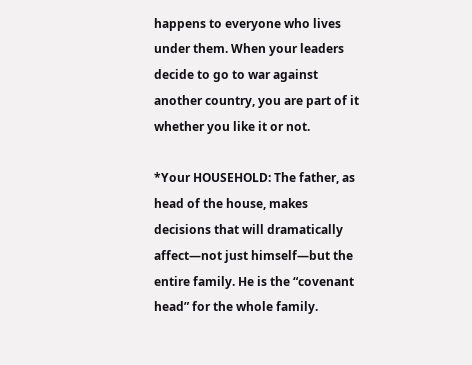happens to everyone who lives under them. When your leaders decide to go to war against another country, you are part of it whether you like it or not.

*Your HOUSEHOLD: The father, as head of the house, makes decisions that will dramatically affect—not just himself—but the entire family. He is the “covenant head” for the whole family.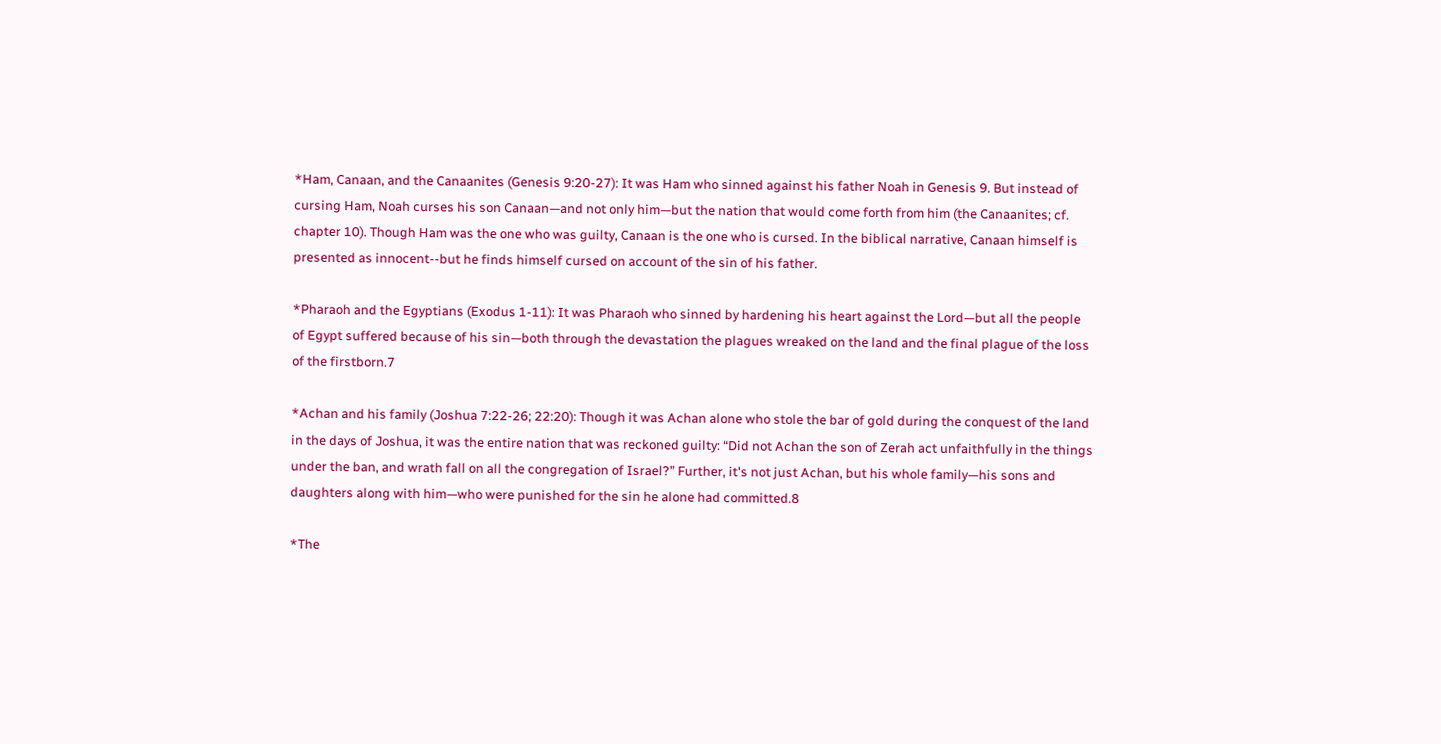*Ham, Canaan, and the Canaanites (Genesis 9:20-27): It was Ham who sinned against his father Noah in Genesis 9. But instead of cursing Ham, Noah curses his son Canaan—and not only him—but the nation that would come forth from him (the Canaanites; cf. chapter 10). Though Ham was the one who was guilty, Canaan is the one who is cursed. In the biblical narrative, Canaan himself is presented as innocent--but he finds himself cursed on account of the sin of his father.

*Pharaoh and the Egyptians (Exodus 1-11): It was Pharaoh who sinned by hardening his heart against the Lord—but all the people of Egypt suffered because of his sin—both through the devastation the plagues wreaked on the land and the final plague of the loss of the firstborn.7

*Achan and his family (Joshua 7:22-26; 22:20): Though it was Achan alone who stole the bar of gold during the conquest of the land in the days of Joshua, it was the entire nation that was reckoned guilty: “Did not Achan the son of Zerah act unfaithfully in the things under the ban, and wrath fall on all the congregation of Israel?” Further, it's not just Achan, but his whole family—his sons and daughters along with him—who were punished for the sin he alone had committed.8

*The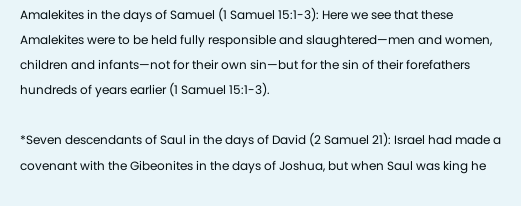Amalekites in the days of Samuel (1 Samuel 15:1-3): Here we see that these Amalekites were to be held fully responsible and slaughtered—men and women, children and infants—not for their own sin—but for the sin of their forefathers hundreds of years earlier (1 Samuel 15:1-3).

*Seven descendants of Saul in the days of David (2 Samuel 21): Israel had made a covenant with the Gibeonites in the days of Joshua, but when Saul was king he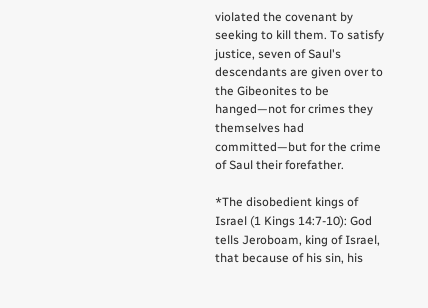violated the covenant by seeking to kill them. To satisfy justice, seven of Saul's descendants are given over to the Gibeonites to be hanged—not for crimes they themselves had committed—but for the crime of Saul their forefather.

*The disobedient kings of Israel (1 Kings 14:7-10): God tells Jeroboam, king of Israel, that because of his sin, his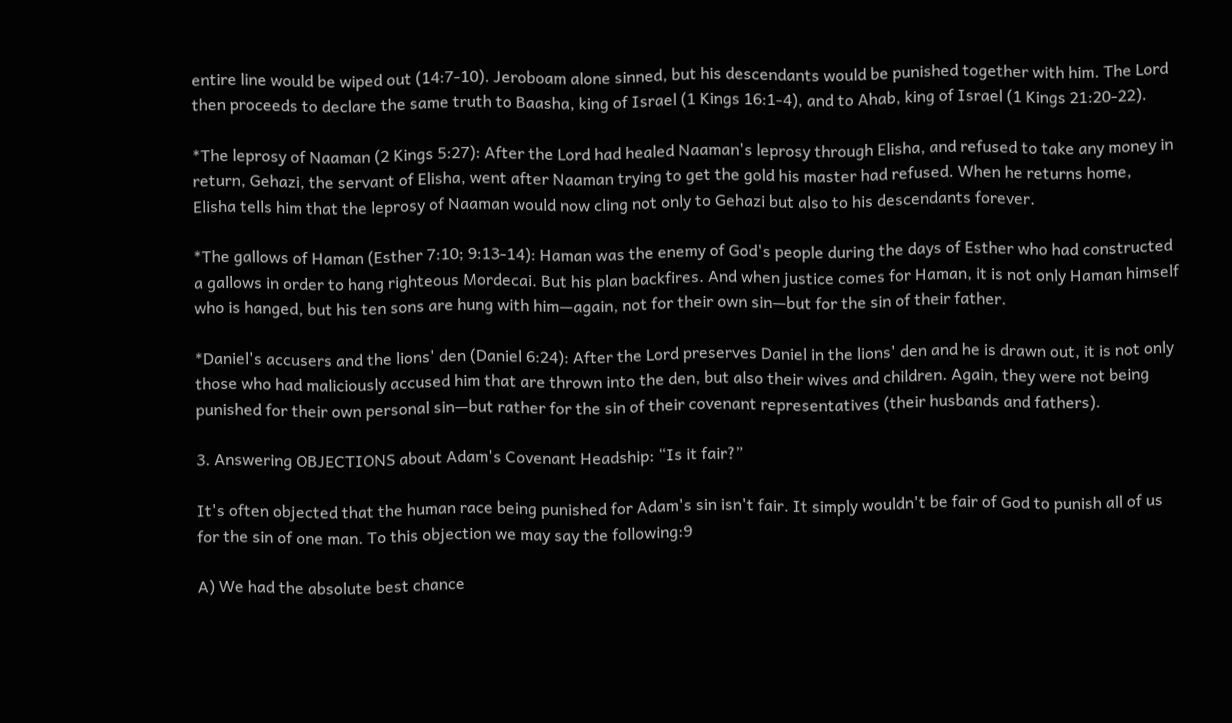entire line would be wiped out (14:7-10). Jeroboam alone sinned, but his descendants would be punished together with him. The Lord then proceeds to declare the same truth to Baasha, king of Israel (1 Kings 16:1-4), and to Ahab, king of Israel (1 Kings 21:20-22).

*The leprosy of Naaman (2 Kings 5:27): After the Lord had healed Naaman's leprosy through Elisha, and refused to take any money in return, Gehazi, the servant of Elisha, went after Naaman trying to get the gold his master had refused. When he returns home, Elisha tells him that the leprosy of Naaman would now cling not only to Gehazi but also to his descendants forever.

*The gallows of Haman (Esther 7:10; 9:13-14): Haman was the enemy of God's people during the days of Esther who had constructed a gallows in order to hang righteous Mordecai. But his plan backfires. And when justice comes for Haman, it is not only Haman himself who is hanged, but his ten sons are hung with him—again, not for their own sin—but for the sin of their father.

*Daniel's accusers and the lions' den (Daniel 6:24): After the Lord preserves Daniel in the lions' den and he is drawn out, it is not only those who had maliciously accused him that are thrown into the den, but also their wives and children. Again, they were not being punished for their own personal sin—but rather for the sin of their covenant representatives (their husbands and fathers).

3. Answering OBJECTIONS about Adam's Covenant Headship: “Is it fair?”

It's often objected that the human race being punished for Adam's sin isn't fair. It simply wouldn't be fair of God to punish all of us for the sin of one man. To this objection we may say the following:9

A) We had the absolute best chance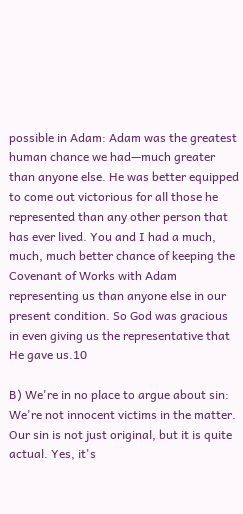possible in Adam: Adam was the greatest human chance we had—much greater than anyone else. He was better equipped to come out victorious for all those he represented than any other person that has ever lived. You and I had a much, much, much better chance of keeping the Covenant of Works with Adam representing us than anyone else in our present condition. So God was gracious in even giving us the representative that He gave us.10

B) We're in no place to argue about sin: We're not innocent victims in the matter. Our sin is not just original, but it is quite actual. Yes, it's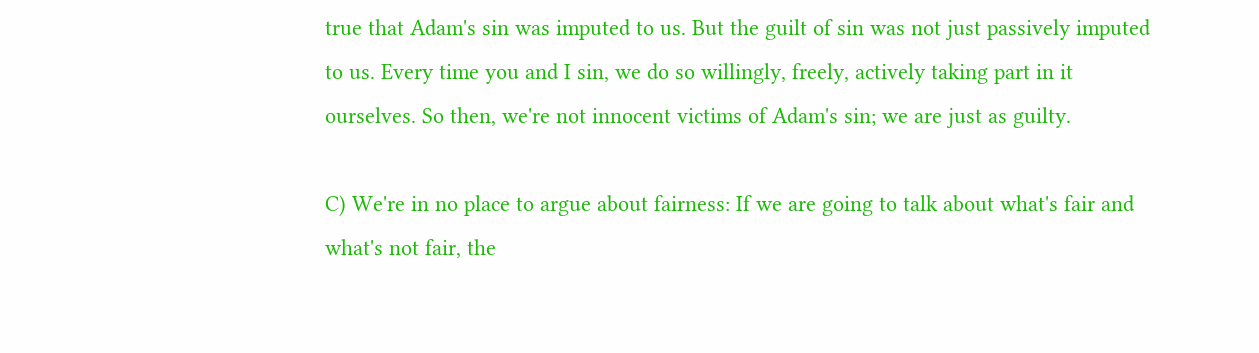true that Adam's sin was imputed to us. But the guilt of sin was not just passively imputed to us. Every time you and I sin, we do so willingly, freely, actively taking part in it ourselves. So then, we're not innocent victims of Adam's sin; we are just as guilty.

C) We're in no place to argue about fairness: If we are going to talk about what's fair and what's not fair, the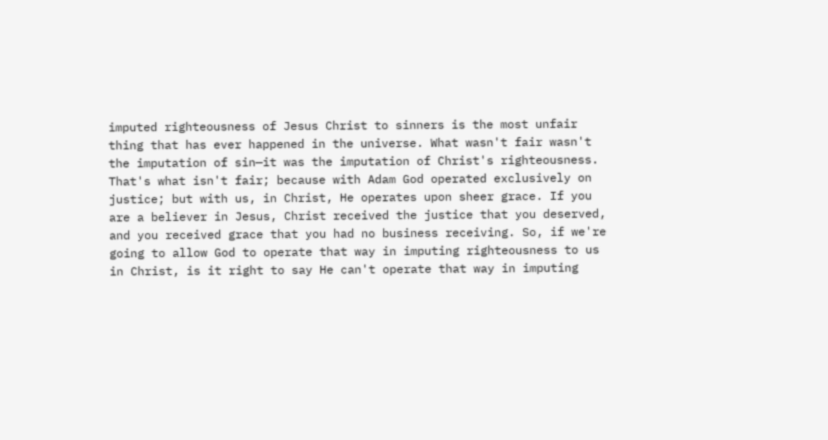imputed righteousness of Jesus Christ to sinners is the most unfair thing that has ever happened in the universe. What wasn't fair wasn't the imputation of sin—it was the imputation of Christ's righteousness. That's what isn't fair; because with Adam God operated exclusively on justice; but with us, in Christ, He operates upon sheer grace. If you are a believer in Jesus, Christ received the justice that you deserved, and you received grace that you had no business receiving. So, if we're going to allow God to operate that way in imputing righteousness to us in Christ, is it right to say He can't operate that way in imputing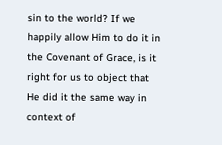sin to the world? If we happily allow Him to do it in the Covenant of Grace, is it right for us to object that He did it the same way in context of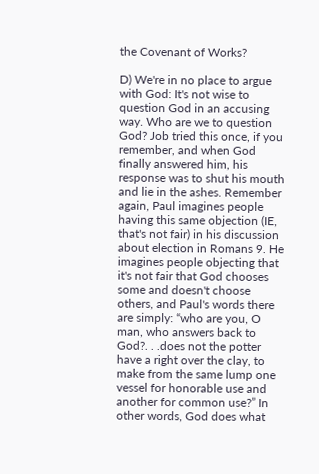the Covenant of Works?

D) We're in no place to argue with God: It's not wise to question God in an accusing way. Who are we to question God? Job tried this once, if you remember, and when God finally answered him, his response was to shut his mouth and lie in the ashes. Remember again, Paul imagines people having this same objection (IE, that's not fair) in his discussion about election in Romans 9. He imagines people objecting that it's not fair that God chooses some and doesn't choose others, and Paul's words there are simply: “who are you, O man, who answers back to God?. . .does not the potter have a right over the clay, to make from the same lump one vessel for honorable use and another for common use?” In other words, God does what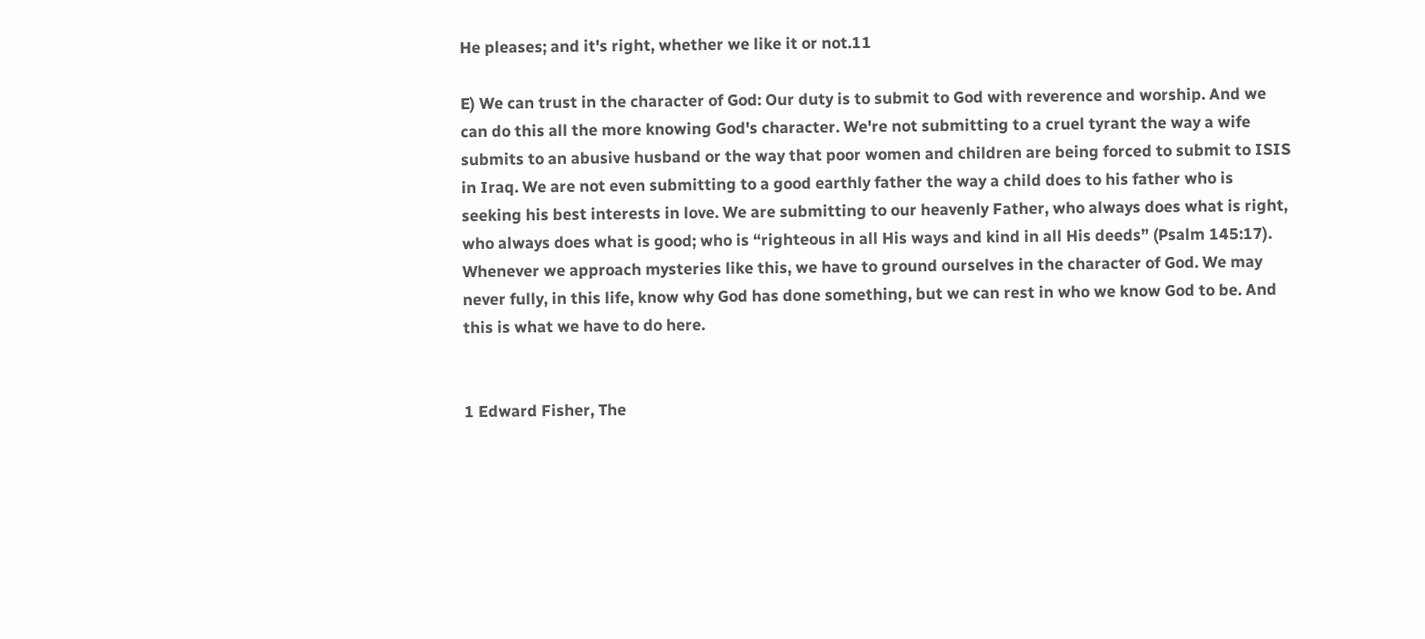He pleases; and it's right, whether we like it or not.11

E) We can trust in the character of God: Our duty is to submit to God with reverence and worship. And we can do this all the more knowing God's character. We're not submitting to a cruel tyrant the way a wife submits to an abusive husband or the way that poor women and children are being forced to submit to ISIS in Iraq. We are not even submitting to a good earthly father the way a child does to his father who is seeking his best interests in love. We are submitting to our heavenly Father, who always does what is right, who always does what is good; who is “righteous in all His ways and kind in all His deeds” (Psalm 145:17). Whenever we approach mysteries like this, we have to ground ourselves in the character of God. We may never fully, in this life, know why God has done something, but we can rest in who we know God to be. And this is what we have to do here.


1 Edward Fisher, The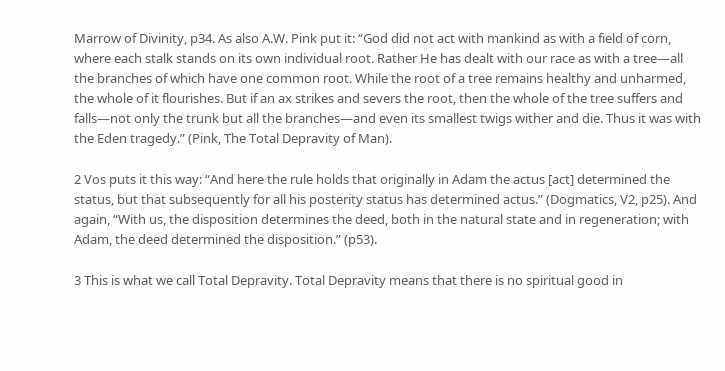Marrow of Divinity, p34. As also A.W. Pink put it: “God did not act with mankind as with a field of corn, where each stalk stands on its own individual root. Rather He has dealt with our race as with a tree—all the branches of which have one common root. While the root of a tree remains healthy and unharmed, the whole of it flourishes. But if an ax strikes and severs the root, then the whole of the tree suffers and falls—not only the trunk but all the branches—and even its smallest twigs wither and die. Thus it was with the Eden tragedy.” (Pink, The Total Depravity of Man).

2 Vos puts it this way: “And here the rule holds that originally in Adam the actus [act] determined the status, but that subsequently for all his posterity status has determined actus.” (Dogmatics, V2, p25). And again, “With us, the disposition determines the deed, both in the natural state and in regeneration; with Adam, the deed determined the disposition.” (p53).

3 This is what we call Total Depravity. Total Depravity means that there is no spiritual good in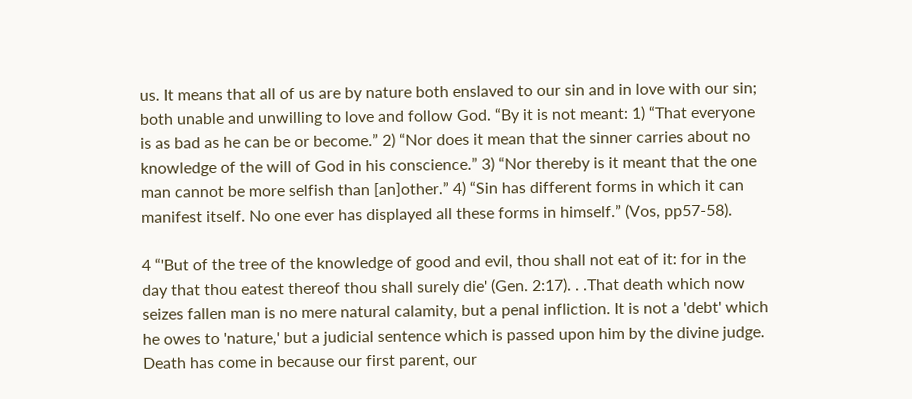us. It means that all of us are by nature both enslaved to our sin and in love with our sin; both unable and unwilling to love and follow God. “By it is not meant: 1) “That everyone is as bad as he can be or become.” 2) “Nor does it mean that the sinner carries about no knowledge of the will of God in his conscience.” 3) “Nor thereby is it meant that the one man cannot be more selfish than [an]other.” 4) “Sin has different forms in which it can manifest itself. No one ever has displayed all these forms in himself.” (Vos, pp57-58).

4 “'But of the tree of the knowledge of good and evil, thou shall not eat of it: for in the day that thou eatest thereof thou shall surely die' (Gen. 2:17). . .That death which now seizes fallen man is no mere natural calamity, but a penal infliction. It is not a 'debt' which he owes to 'nature,' but a judicial sentence which is passed upon him by the divine judge. Death has come in because our first parent, our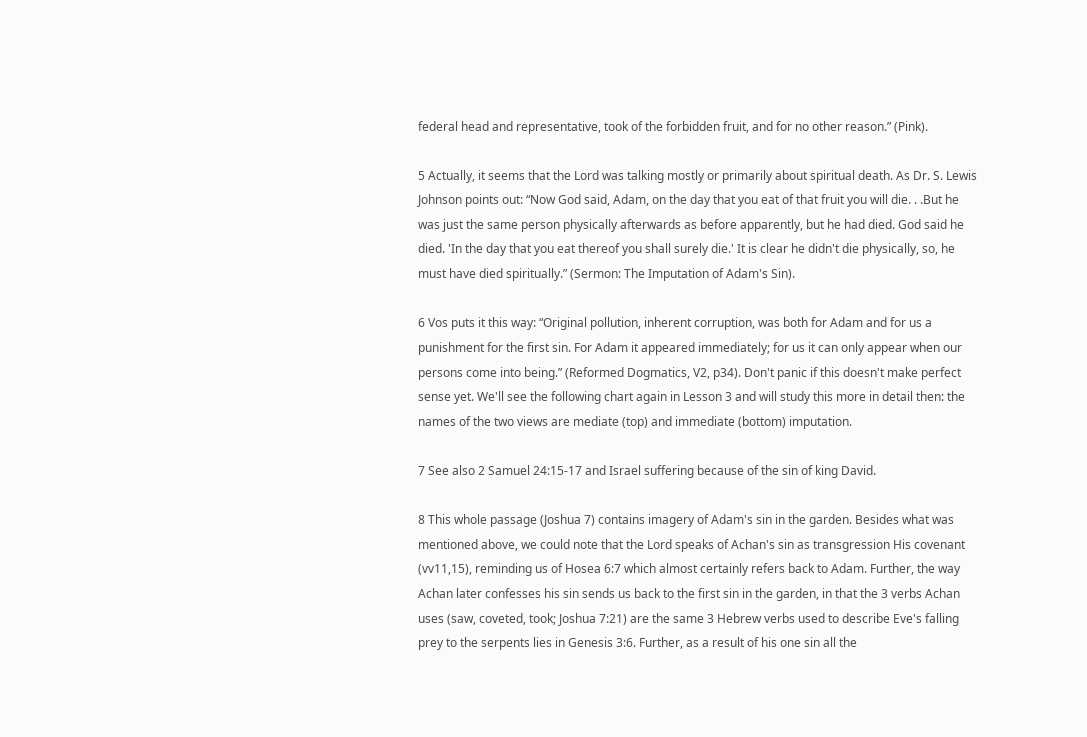federal head and representative, took of the forbidden fruit, and for no other reason.” (Pink).

5 Actually, it seems that the Lord was talking mostly or primarily about spiritual death. As Dr. S. Lewis Johnson points out: “Now God said, Adam, on the day that you eat of that fruit you will die. . .But he was just the same person physically afterwards as before apparently, but he had died. God said he died. 'In the day that you eat thereof you shall surely die.' It is clear he didn't die physically, so, he must have died spiritually.” (Sermon: The Imputation of Adam's Sin).

6 Vos puts it this way: “Original pollution, inherent corruption, was both for Adam and for us a punishment for the first sin. For Adam it appeared immediately; for us it can only appear when our persons come into being.” (Reformed Dogmatics, V2, p34). Don't panic if this doesn't make perfect sense yet. We'll see the following chart again in Lesson 3 and will study this more in detail then: the names of the two views are mediate (top) and immediate (bottom) imputation.

7 See also 2 Samuel 24:15-17 and Israel suffering because of the sin of king David.

8 This whole passage (Joshua 7) contains imagery of Adam's sin in the garden. Besides what was mentioned above, we could note that the Lord speaks of Achan's sin as transgression His covenant (vv11,15), reminding us of Hosea 6:7 which almost certainly refers back to Adam. Further, the way Achan later confesses his sin sends us back to the first sin in the garden, in that the 3 verbs Achan uses (saw, coveted, took; Joshua 7:21) are the same 3 Hebrew verbs used to describe Eve's falling prey to the serpents lies in Genesis 3:6. Further, as a result of his one sin all the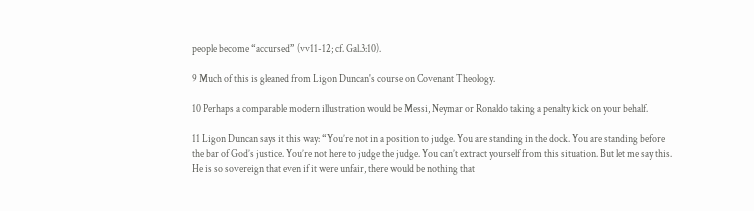people become “accursed” (vv11-12; cf. Gal.3:10).

9 Much of this is gleaned from Ligon Duncan's course on Covenant Theology.

10 Perhaps a comparable modern illustration would be Messi, Neymar or Ronaldo taking a penalty kick on your behalf.

11 Ligon Duncan says it this way: “You’re not in a position to judge. You are standing in the dock. You are standing before the bar of God’s justice. You’re not here to judge the judge. You can’t extract yourself from this situation. But let me say this. He is so sovereign that even if it were unfair, there would be nothing that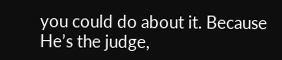you could do about it. Because He’s the judge,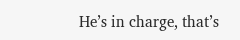He’s in charge, that’s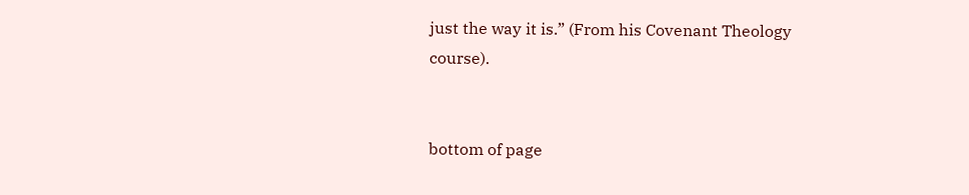just the way it is.” (From his Covenant Theology course).


bottom of page